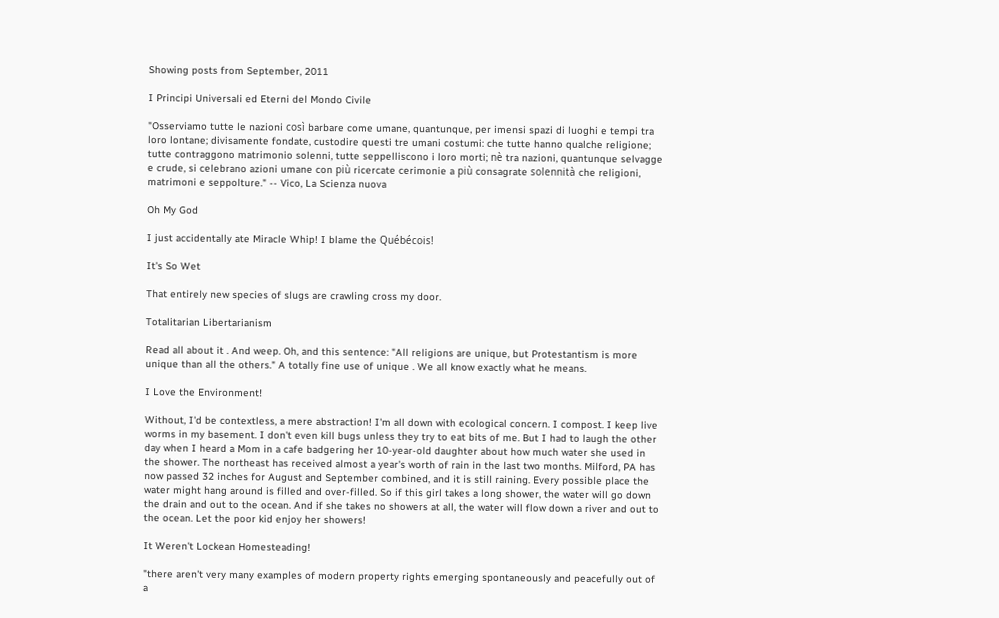Showing posts from September, 2011

I Principi Universali ed Eterni del Mondo Civile

"Osserviamo tutte le nazioni così barbare come umane, quantunque, per imensi spazi di luoghi e tempi tra loro lontane; divisamente fondate, custodire questi tre umani costumi: che tutte hanno qualche religione; tutte contraggono matrimonio solenni, tutte seppelliscono i loro morti; nè tra nazioni, quantunque selvagge e crude, si celebrano azioni umane con più ricercate cerimonie a più consagrate solennità che religioni, matrimoni e seppolture." -- Vico, La Scienza nuova

Oh My God

I just accidentally ate Miracle Whip! I blame the Québécois!

It's So Wet

That entirely new species of slugs are crawling cross my door.

Totalitarian Libertarianism

Read all about it . And weep. Oh, and this sentence: "All religions are unique, but Protestantism is more unique than all the others." A totally fine use of unique . We all know exactly what he means.

I Love the Environment!

Without, I'd be contextless, a mere abstraction! I'm all down with ecological concern. I compost. I keep live worms in my basement. I don't even kill bugs unless they try to eat bits of me. But I had to laugh the other day when I heard a Mom in a cafe badgering her 10-year-old daughter about how much water she used in the shower. The northeast has received almost a year's worth of rain in the last two months. Milford, PA has now passed 32 inches for August and September combined, and it is still raining. Every possible place the water might hang around is filled and over-filled. So if this girl takes a long shower, the water will go down the drain and out to the ocean. And if she takes no showers at all, the water will flow down a river and out to the ocean. Let the poor kid enjoy her showers!

It Weren't Lockean Homesteading!

"there aren't very many examples of modern property rights emerging spontaneously and peacefully out of a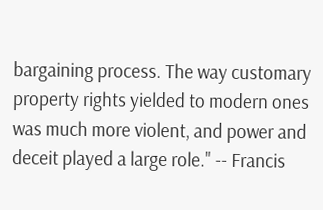bargaining process. The way customary property rights yielded to modern ones was much more violent, and power and deceit played a large role." -- Francis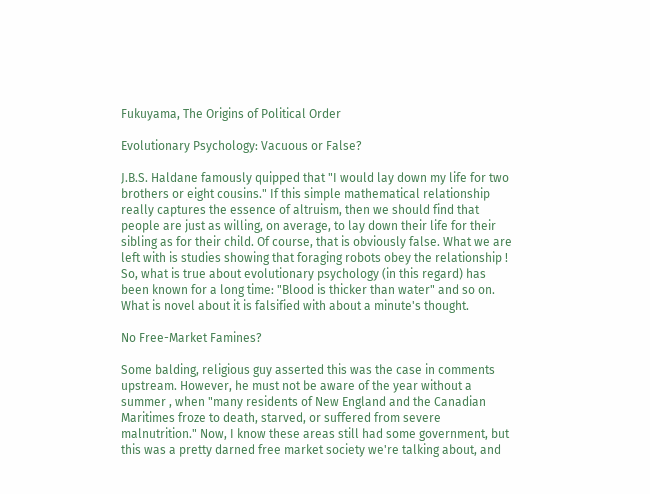Fukuyama, The Origins of Political Order

Evolutionary Psychology: Vacuous or False?

J.B.S. Haldane famously quipped that "I would lay down my life for two brothers or eight cousins." If this simple mathematical relationship really captures the essence of altruism, then we should find that people are just as willing, on average, to lay down their life for their sibling as for their child. Of course, that is obviously false. What we are left with is studies showing that foraging robots obey the relationship ! So, what is true about evolutionary psychology (in this regard) has been known for a long time: "Blood is thicker than water" and so on. What is novel about it is falsified with about a minute's thought.

No Free-Market Famines?

Some balding, religious guy asserted this was the case in comments upstream. However, he must not be aware of the year without a summer , when "many residents of New England and the Canadian Maritimes froze to death, starved, or suffered from severe malnutrition." Now, I know these areas still had some government, but this was a pretty darned free market society we're talking about, and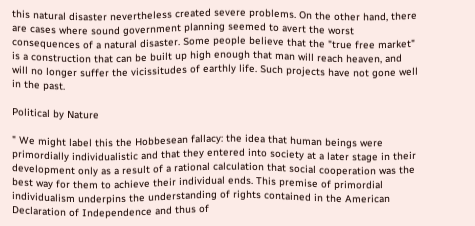this natural disaster nevertheless created severe problems. On the other hand, there are cases where sound government planning seemed to avert the worst consequences of a natural disaster. Some people believe that the "true free market" is a construction that can be built up high enough that man will reach heaven, and will no longer suffer the vicissitudes of earthly life. Such projects have not gone well in the past.

Political by Nature

" We might label this the Hobbesean fallacy: the idea that human beings were primordially individualistic and that they entered into society at a later stage in their development only as a result of a rational calculation that social cooperation was the best way for them to achieve their individual ends. This premise of primordial individualism underpins the understanding of rights contained in the American Declaration of Independence and thus of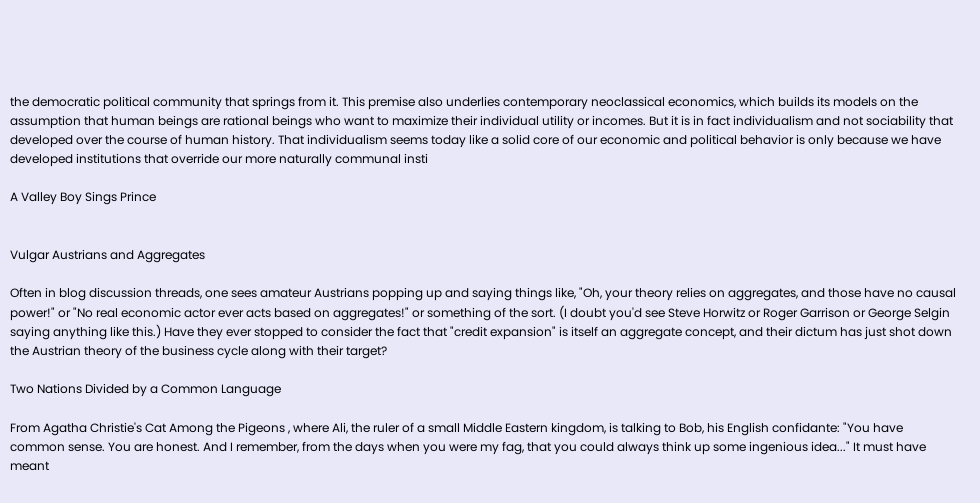the democratic political community that springs from it. This premise also underlies contemporary neoclassical economics, which builds its models on the assumption that human beings are rational beings who want to maximize their individual utility or incomes. But it is in fact individualism and not sociability that developed over the course of human history. That individualism seems today like a solid core of our economic and political behavior is only because we have developed institutions that override our more naturally communal insti

A Valley Boy Sings Prince


Vulgar Austrians and Aggregates

Often in blog discussion threads, one sees amateur Austrians popping up and saying things like, "Oh, your theory relies on aggregates, and those have no causal power!" or "No real economic actor ever acts based on aggregates!" or something of the sort. (I doubt you'd see Steve Horwitz or Roger Garrison or George Selgin saying anything like this.) Have they ever stopped to consider the fact that "credit expansion" is itself an aggregate concept, and their dictum has just shot down the Austrian theory of the business cycle along with their target?

Two Nations Divided by a Common Language

From Agatha Christie's Cat Among the Pigeons , where Ali, the ruler of a small Middle Eastern kingdom, is talking to Bob, his English confidante: "You have common sense. You are honest. And I remember, from the days when you were my fag, that you could always think up some ingenious idea..." It must have meant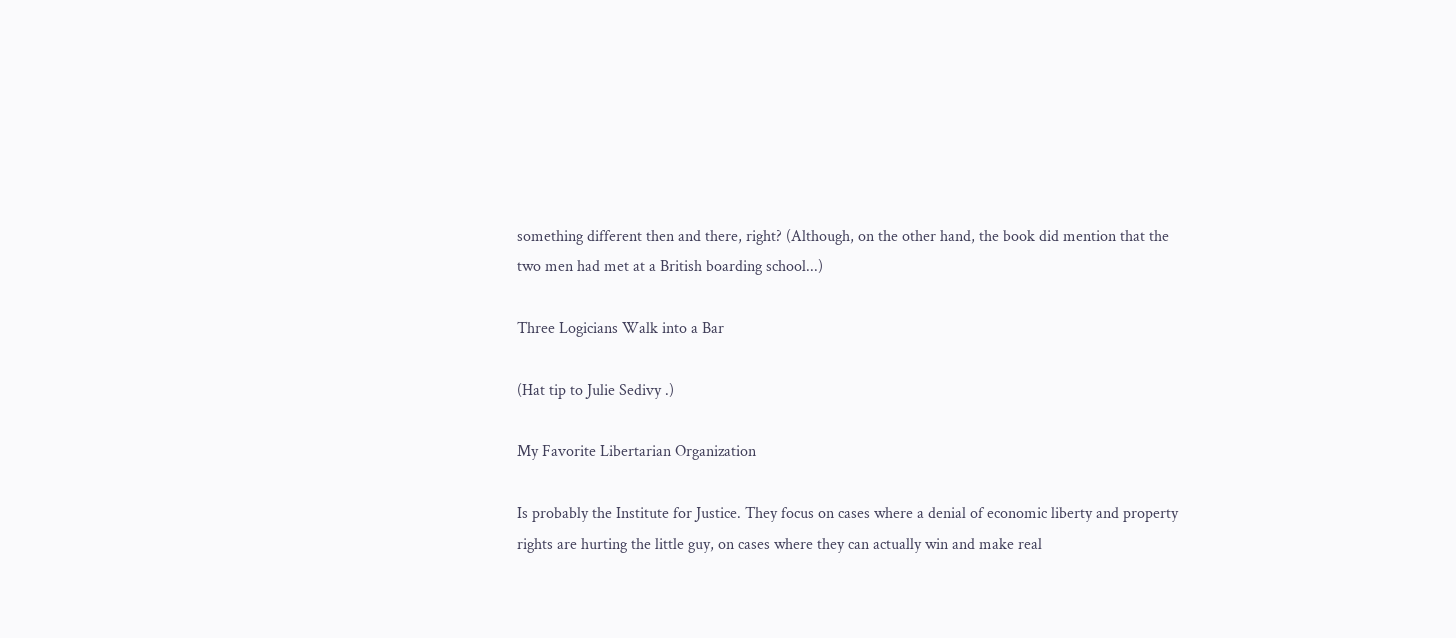something different then and there, right? (Although, on the other hand, the book did mention that the two men had met at a British boarding school...)

Three Logicians Walk into a Bar

(Hat tip to Julie Sedivy .)

My Favorite Libertarian Organization

Is probably the Institute for Justice. They focus on cases where a denial of economic liberty and property rights are hurting the little guy, on cases where they can actually win and make real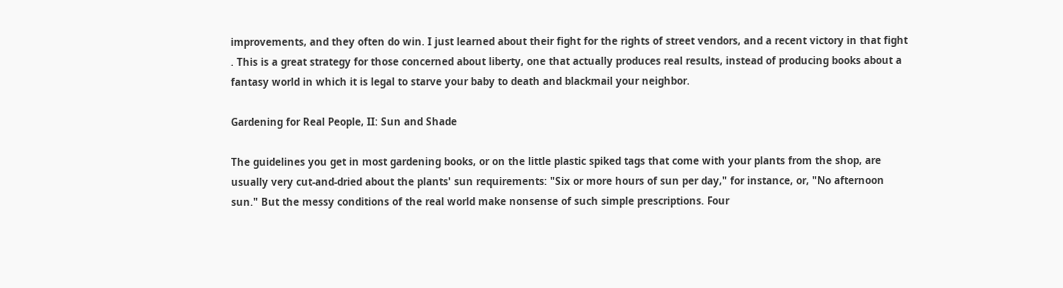improvements, and they often do win. I just learned about their fight for the rights of street vendors, and a recent victory in that fight . This is a great strategy for those concerned about liberty, one that actually produces real results, instead of producing books about a fantasy world in which it is legal to starve your baby to death and blackmail your neighbor.

Gardening for Real People, II: Sun and Shade

The guidelines you get in most gardening books, or on the little plastic spiked tags that come with your plants from the shop, are usually very cut-and-dried about the plants' sun requirements: "Six or more hours of sun per day," for instance, or, "No afternoon sun." But the messy conditions of the real world make nonsense of such simple prescriptions. Four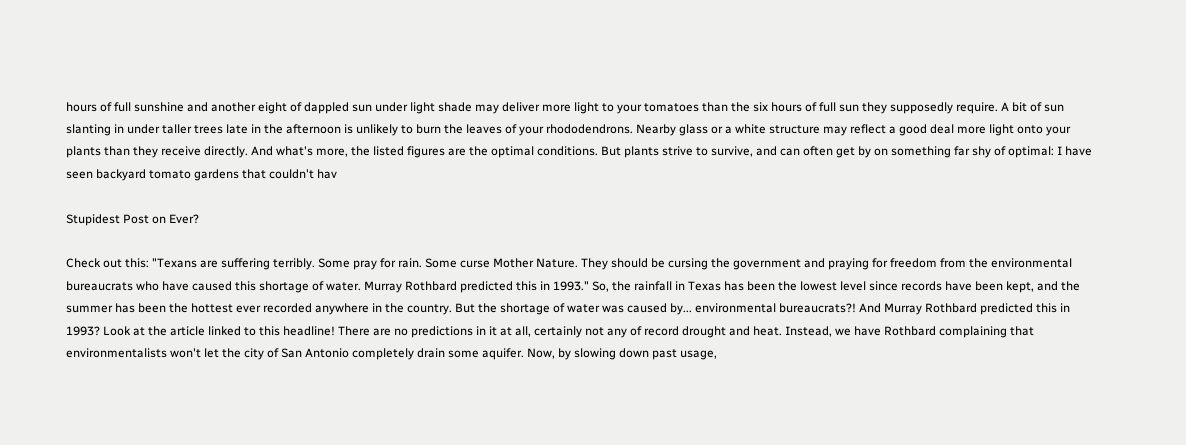hours of full sunshine and another eight of dappled sun under light shade may deliver more light to your tomatoes than the six hours of full sun they supposedly require. A bit of sun slanting in under taller trees late in the afternoon is unlikely to burn the leaves of your rhododendrons. Nearby glass or a white structure may reflect a good deal more light onto your plants than they receive directly. And what's more, the listed figures are the optimal conditions. But plants strive to survive, and can often get by on something far shy of optimal: I have seen backyard tomato gardens that couldn't hav

Stupidest Post on Ever?

Check out this: "Texans are suffering terribly. Some pray for rain. Some curse Mother Nature. They should be cursing the government and praying for freedom from the environmental bureaucrats who have caused this shortage of water. Murray Rothbard predicted this in 1993." So, the rainfall in Texas has been the lowest level since records have been kept, and the summer has been the hottest ever recorded anywhere in the country. But the shortage of water was caused by... environmental bureaucrats?! And Murray Rothbard predicted this in 1993? Look at the article linked to this headline! There are no predictions in it at all, certainly not any of record drought and heat. Instead, we have Rothbard complaining that environmentalists won't let the city of San Antonio completely drain some aquifer. Now, by slowing down past usage,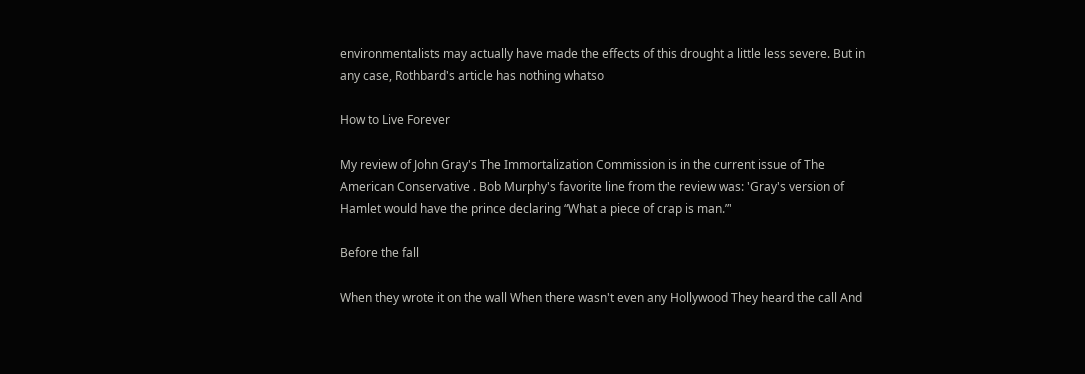environmentalists may actually have made the effects of this drought a little less severe. But in any case, Rothbard's article has nothing whatso

How to Live Forever

My review of John Gray's The Immortalization Commission is in the current issue of The American Conservative . Bob Murphy's favorite line from the review was: 'Gray's version of Hamlet would have the prince declaring “What a piece of crap is man.”'

Before the fall

When they wrote it on the wall When there wasn't even any Hollywood They heard the call And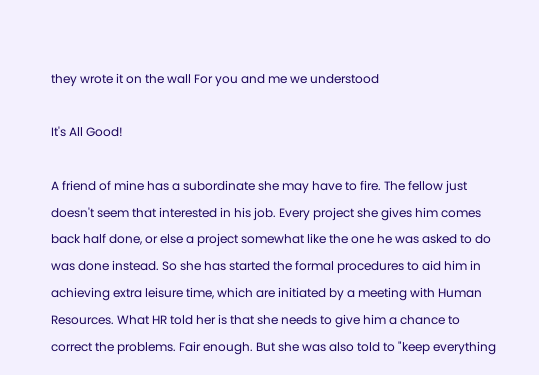they wrote it on the wall For you and me we understood

It's All Good!

A friend of mine has a subordinate she may have to fire. The fellow just doesn't seem that interested in his job. Every project she gives him comes back half done, or else a project somewhat like the one he was asked to do was done instead. So she has started the formal procedures to aid him in achieving extra leisure time, which are initiated by a meeting with Human Resources. What HR told her is that she needs to give him a chance to correct the problems. Fair enough. But she was also told to "keep everything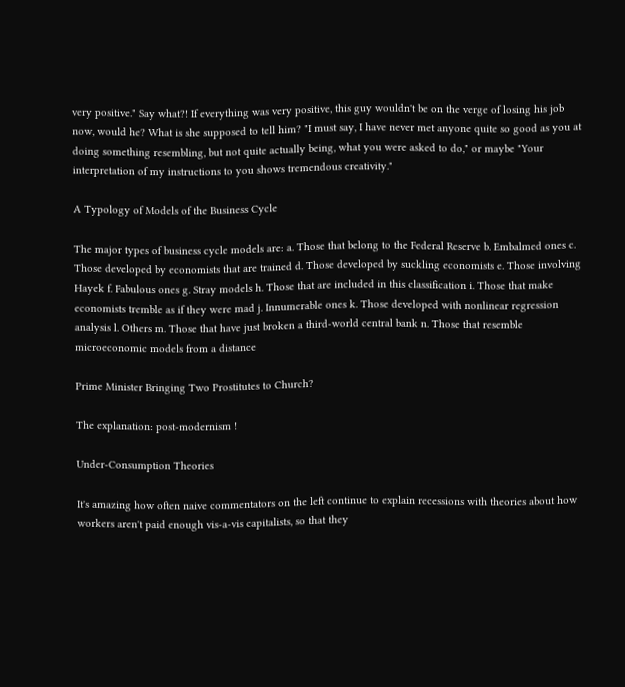very positive." Say what?! If everything was very positive, this guy wouldn't be on the verge of losing his job now, would he? What is she supposed to tell him? "I must say, I have never met anyone quite so good as you at doing something resembling, but not quite actually being, what you were asked to do," or maybe "Your interpretation of my instructions to you shows tremendous creativity."

A Typology of Models of the Business Cycle

The major types of business cycle models are: a. Those that belong to the Federal Reserve b. Embalmed ones c. Those developed by economists that are trained d. Those developed by suckling economists e. Those involving Hayek f. Fabulous ones g. Stray models h. Those that are included in this classification i. Those that make economists tremble as if they were mad j. Innumerable ones k. Those developed with nonlinear regression analysis l. Others m. Those that have just broken a third-world central bank n. Those that resemble microeconomic models from a distance

Prime Minister Bringing Two Prostitutes to Church?

The explanation: post-modernism !

Under-Consumption Theories

It's amazing how often naive commentators on the left continue to explain recessions with theories about how workers aren't paid enough vis-a-vis capitalists, so that they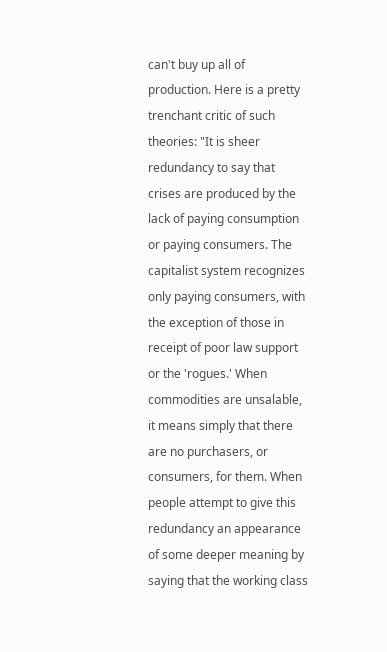can't buy up all of production. Here is a pretty trenchant critic of such theories: "It is sheer redundancy to say that crises are produced by the lack of paying consumption or paying consumers. The capitalist system recognizes only paying consumers, with the exception of those in receipt of poor law support or the 'rogues.' When commodities are unsalable, it means simply that there are no purchasers, or consumers, for them. When people attempt to give this redundancy an appearance of some deeper meaning by saying that the working class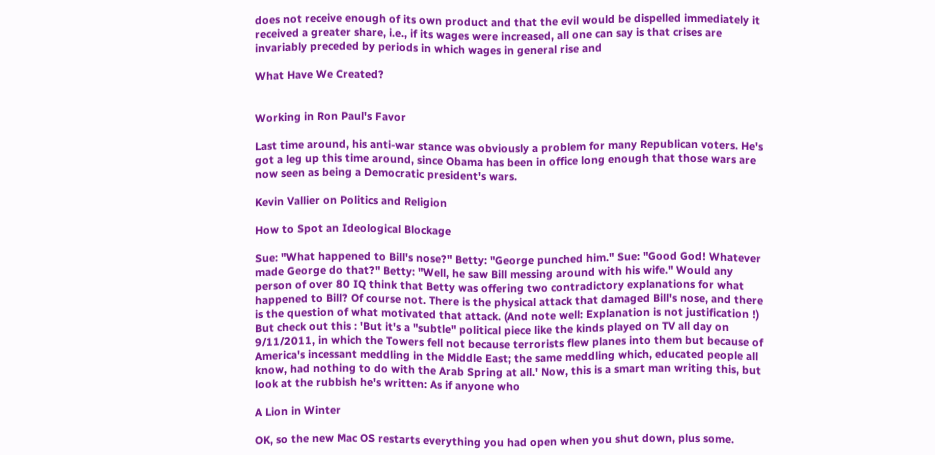does not receive enough of its own product and that the evil would be dispelled immediately it received a greater share, i.e., if its wages were increased, all one can say is that crises are invariably preceded by periods in which wages in general rise and

What Have We Created?


Working in Ron Paul's Favor

Last time around, his anti-war stance was obviously a problem for many Republican voters. He's got a leg up this time around, since Obama has been in office long enough that those wars are now seen as being a Democratic president's wars.

Kevin Vallier on Politics and Religion

How to Spot an Ideological Blockage

Sue: "What happened to Bill's nose?" Betty: "George punched him." Sue: "Good God! Whatever made George do that?" Betty: "Well, he saw Bill messing around with his wife." Would any person of over 80 IQ think that Betty was offering two contradictory explanations for what happened to Bill? Of course not. There is the physical attack that damaged Bill's nose, and there is the question of what motivated that attack. (And note well: Explanation is not justification !) But check out this : 'But it's a "subtle" political piece like the kinds played on TV all day on 9/11/2011, in which the Towers fell not because terrorists flew planes into them but because of America's incessant meddling in the Middle East; the same meddling which, educated people all know, had nothing to do with the Arab Spring at all.' Now, this is a smart man writing this, but look at the rubbish he's written: As if anyone who

A Lion in Winter

OK, so the new Mac OS restarts everything you had open when you shut down, plus some.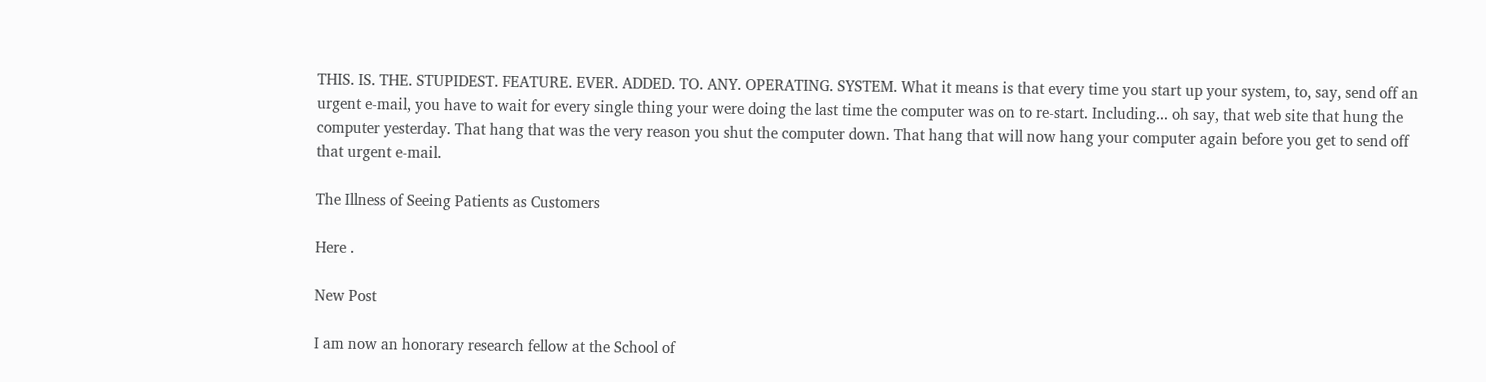THIS. IS. THE. STUPIDEST. FEATURE. EVER. ADDED. TO. ANY. OPERATING. SYSTEM. What it means is that every time you start up your system, to, say, send off an urgent e-mail, you have to wait for every single thing your were doing the last time the computer was on to re-start. Including... oh say, that web site that hung the computer yesterday. That hang that was the very reason you shut the computer down. That hang that will now hang your computer again before you get to send off that urgent e-mail.

The Illness of Seeing Patients as Customers

Here .

New Post

I am now an honorary research fellow at the School of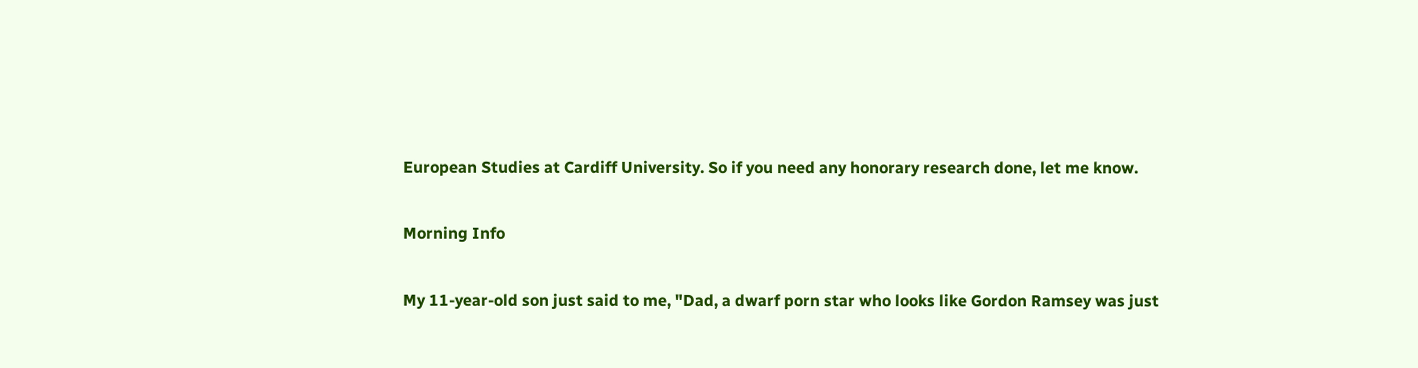European Studies at Cardiff University. So if you need any honorary research done, let me know.

Morning Info

My 11-year-old son just said to me, "Dad, a dwarf porn star who looks like Gordon Ramsey was just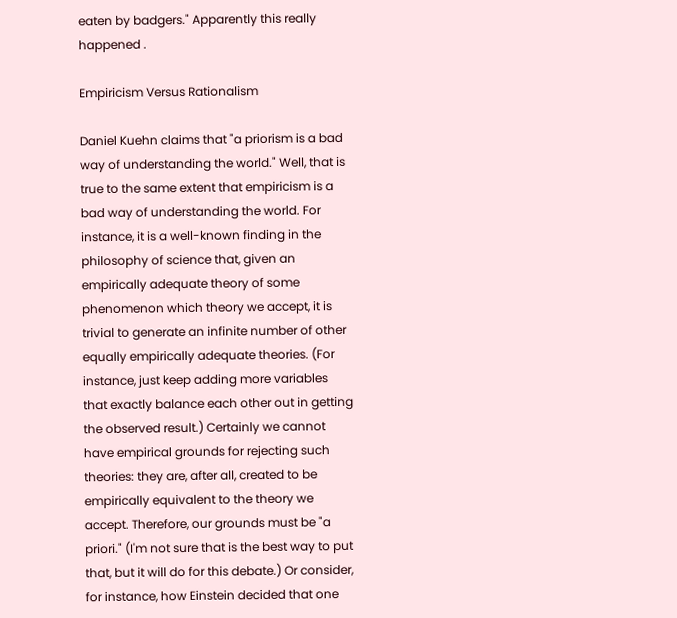eaten by badgers." Apparently this really happened .

Empiricism Versus Rationalism

Daniel Kuehn claims that "a priorism is a bad way of understanding the world." Well, that is true to the same extent that empiricism is a bad way of understanding the world. For instance, it is a well-known finding in the philosophy of science that, given an empirically adequate theory of some phenomenon which theory we accept, it is trivial to generate an infinite number of other equally empirically adequate theories. (For instance, just keep adding more variables that exactly balance each other out in getting the observed result.) Certainly we cannot have empirical grounds for rejecting such theories: they are, after all, created to be empirically equivalent to the theory we accept. Therefore, our grounds must be "a priori." (I'm not sure that is the best way to put that, but it will do for this debate.) Or consider, for instance, how Einstein decided that one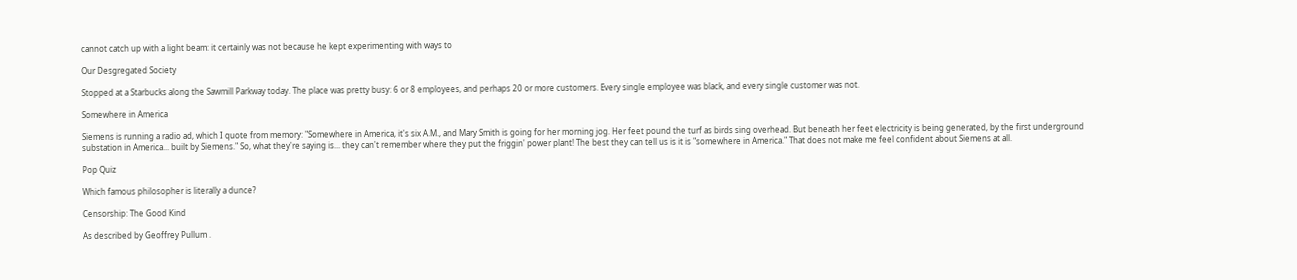cannot catch up with a light beam: it certainly was not because he kept experimenting with ways to

Our Desgregated Society

Stopped at a Starbucks along the Sawmill Parkway today. The place was pretty busy: 6 or 8 employees, and perhaps 20 or more customers. Every single employee was black, and every single customer was not.

Somewhere in America

Siemens is running a radio ad, which I quote from memory: "Somewhere in America, it's six A.M., and Mary Smith is going for her morning jog. Her feet pound the turf as birds sing overhead. But beneath her feet electricity is being generated, by the first underground substation in America... built by Siemens." So, what they're saying is... they can't remember where they put the friggin' power plant! The best they can tell us is it is "somewhere in America." That does not make me feel confident about Siemens at all.

Pop Quiz

Which famous philosopher is literally a dunce?

Censorship: The Good Kind

As described by Geoffrey Pullum .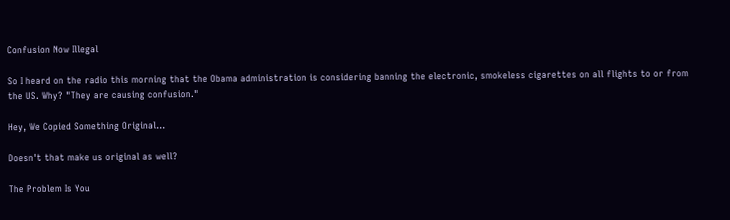Confusion Now Illegal

So I heard on the radio this morning that the Obama administration is considering banning the electronic, smokeless cigarettes on all flights to or from the US. Why? "They are causing confusion."

Hey, We Copied Something Original...

Doesn't that make us original as well?

The Problem Is You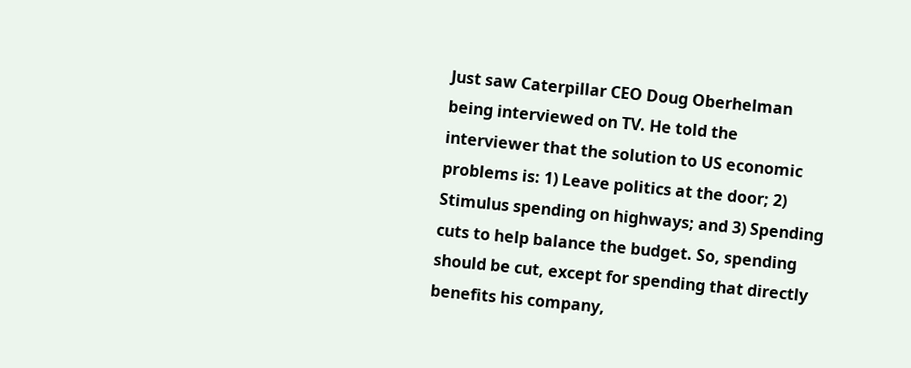Just saw Caterpillar CEO Doug Oberhelman being interviewed on TV. He told the interviewer that the solution to US economic problems is: 1) Leave politics at the door; 2) Stimulus spending on highways; and 3) Spending cuts to help balance the budget. So, spending should be cut, except for spending that directly benefits his company,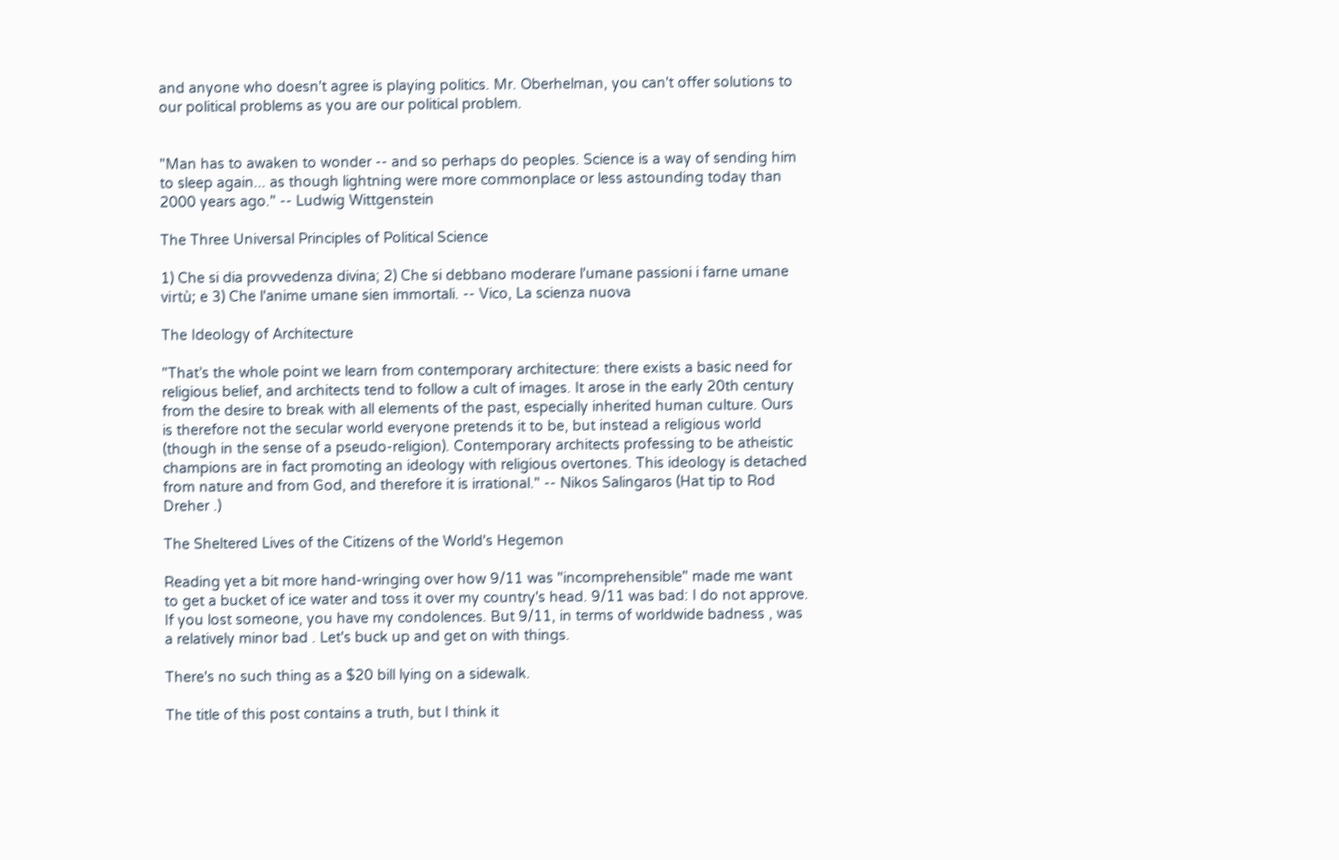and anyone who doesn't agree is playing politics. Mr. Oberhelman, you can't offer solutions to our political problems as you are our political problem.


"Man has to awaken to wonder -- and so perhaps do peoples. Science is a way of sending him to sleep again... as though lightning were more commonplace or less astounding today than 2000 years ago." -- Ludwig Wittgenstein

The Three Universal Principles of Political Science

1) Che si dia provvedenza divina; 2) Che si debbano moderare l'umane passioni i farne umane virtù; e 3) Che l'anime umane sien immortali. -- Vico, La scienza nuova

The Ideology of Architecture

"That’s the whole point we learn from contemporary architecture: there exists a basic need for religious belief, and architects tend to follow a cult of images. It arose in the early 20th century from the desire to break with all elements of the past, especially inherited human culture. Ours is therefore not the secular world everyone pretends it to be, but instead a religious world (though in the sense of a pseudo-religion). Contemporary architects professing to be atheistic champions are in fact promoting an ideology with religious overtones. This ideology is detached from nature and from God, and therefore it is irrational." -- Nikos Salingaros (Hat tip to Rod Dreher .)

The Sheltered Lives of the Citizens of the World's Hegemon

Reading yet a bit more hand-wringing over how 9/11 was "incomprehensible" made me want to get a bucket of ice water and toss it over my country's head. 9/11 was bad: I do not approve. If you lost someone, you have my condolences. But 9/11, in terms of worldwide badness , was a relatively minor bad . Let's buck up and get on with things.

There's no such thing as a $20 bill lying on a sidewalk.

The title of this post contains a truth, but I think it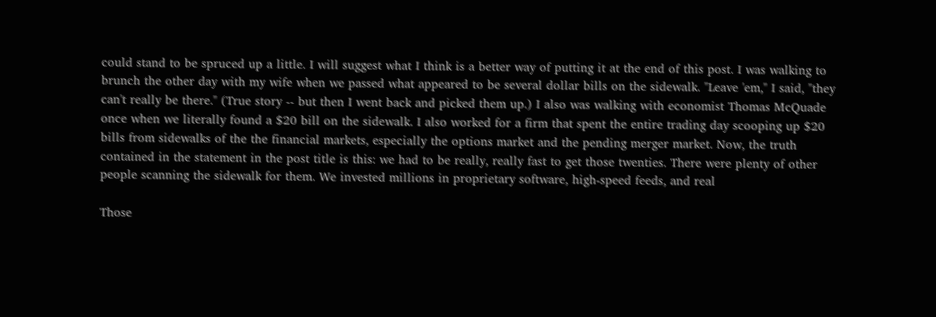could stand to be spruced up a little. I will suggest what I think is a better way of putting it at the end of this post. I was walking to brunch the other day with my wife when we passed what appeared to be several dollar bills on the sidewalk. "Leave 'em," I said, "they can't really be there." (True story -- but then I went back and picked them up.) I also was walking with economist Thomas McQuade once when we literally found a $20 bill on the sidewalk. I also worked for a firm that spent the entire trading day scooping up $20 bills from sidewalks of the the financial markets, especially the options market and the pending merger market. Now, the truth contained in the statement in the post title is this: we had to be really, really fast to get those twenties. There were plenty of other people scanning the sidewalk for them. We invested millions in proprietary software, high-speed feeds, and real

Those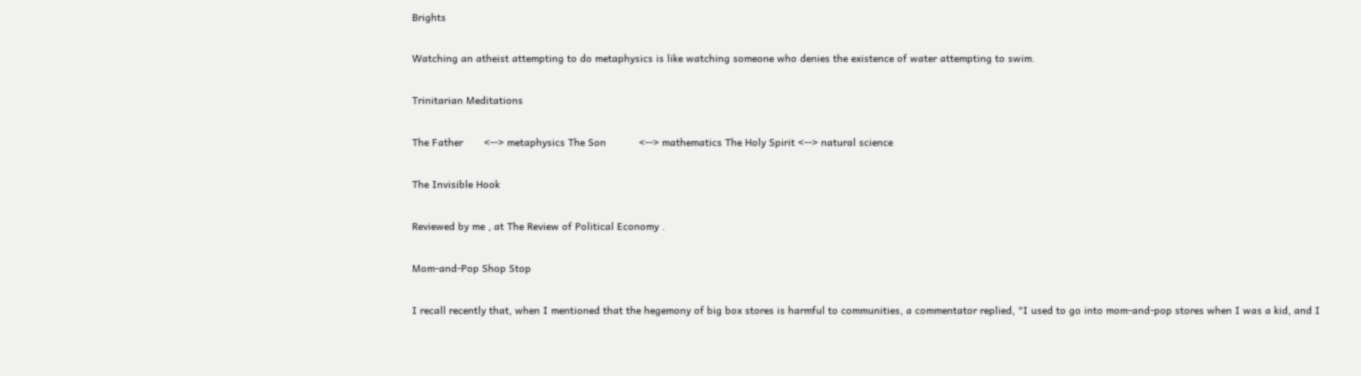Brights

Watching an atheist attempting to do metaphysics is like watching someone who denies the existence of water attempting to swim.

Trinitarian Meditations

The Father       <--> metaphysics The Son           <--> mathematics The Holy Spirit <--> natural science

The Invisible Hook

Reviewed by me , at The Review of Political Economy .

Mom-and-Pop Shop Stop

I recall recently that, when I mentioned that the hegemony of big box stores is harmful to communities, a commentator replied, "I used to go into mom-and-pop stores when I was a kid, and I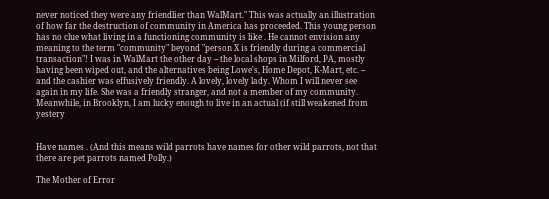never noticed they were any friendlier than WalMart." This was actually an illustration of how far the destruction of community in America has proceeded. This young person has no clue what living in a functioning community is like . He cannot envision any meaning to the term "community" beyond "person X is friendly during a commercial transaction"! I was in WalMart the other day -- the local shops in Milford, PA, mostly having been wiped out, and the alternatives being Lowe's, Home Depot, K-Mart, etc. -- and the cashier was effusively friendly. A lovely, lovely lady. Whom I will never see again in my life. She was a friendly stranger, and not a member of my community. Meanwhile, in Brooklyn, I am lucky enough to live in an actual (if still weakened from yestery


Have names . (And this means wild parrots have names for other wild parrots, not that there are pet parrots named Polly.)

The Mother of Error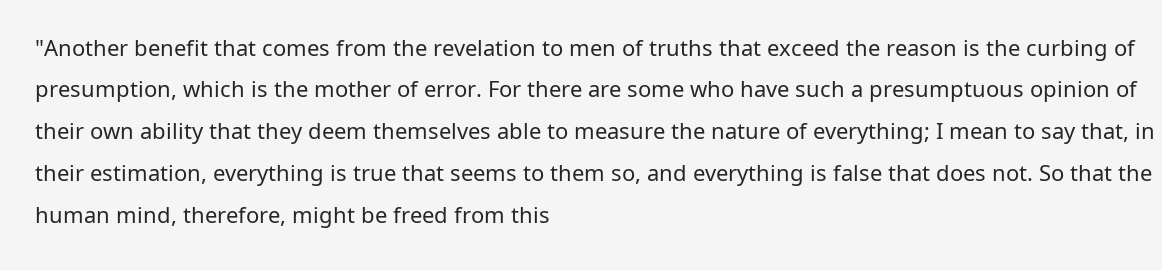"Another benefit that comes from the revelation to men of truths that exceed the reason is the curbing of presumption, which is the mother of error. For there are some who have such a presumptuous opinion of their own ability that they deem themselves able to measure the nature of everything; I mean to say that, in their estimation, everything is true that seems to them so, and everything is false that does not. So that the human mind, therefore, might be freed from this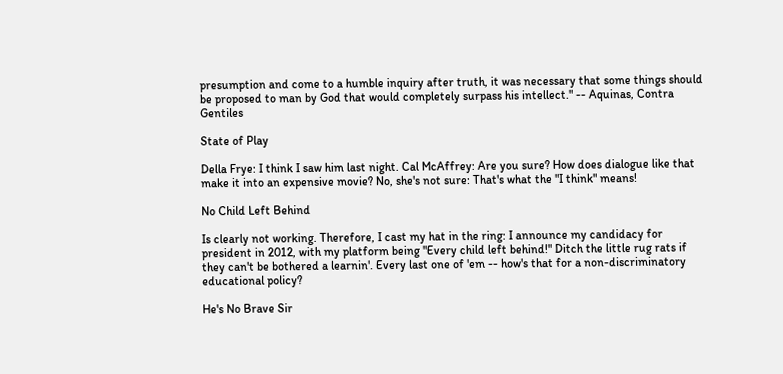presumption and come to a humble inquiry after truth, it was necessary that some things should be proposed to man by God that would completely surpass his intellect." -- Aquinas, Contra Gentiles

State of Play

Della Frye: I think I saw him last night. Cal McAffrey: Are you sure? How does dialogue like that make it into an expensive movie? No, she's not sure: That's what the "I think" means!

No Child Left Behind

Is clearly not working. Therefore, I cast my hat in the ring: I announce my candidacy for president in 2012, with my platform being "Every child left behind!" Ditch the little rug rats if they can't be bothered a learnin'. Every last one of 'em -- how's that for a non-discriminatory educational policy?

He's No Brave Sir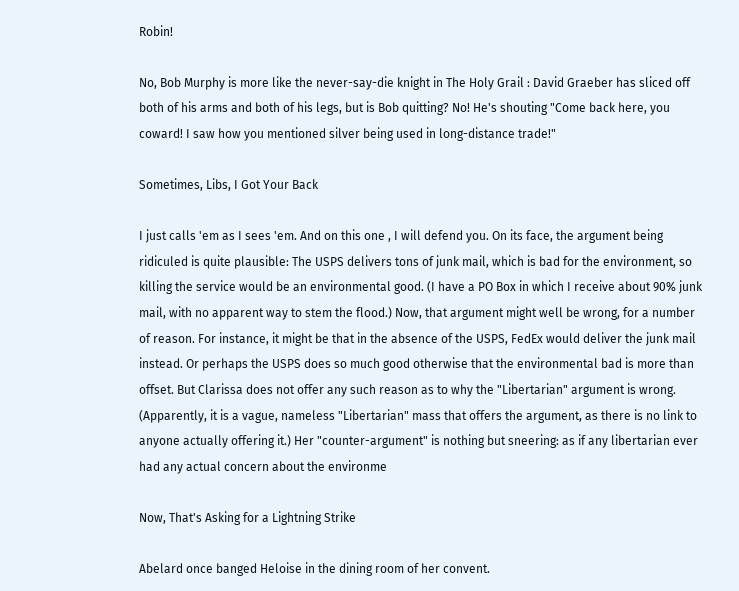Robin!

No, Bob Murphy is more like the never-say-die knight in The Holy Grail : David Graeber has sliced off both of his arms and both of his legs, but is Bob quitting? No! He's shouting "Come back here, you coward! I saw how you mentioned silver being used in long-distance trade!"

Sometimes, Libs, I Got Your Back

I just calls 'em as I sees 'em. And on this one , I will defend you. On its face, the argument being ridiculed is quite plausible: The USPS delivers tons of junk mail, which is bad for the environment, so killing the service would be an environmental good. (I have a PO Box in which I receive about 90% junk mail, with no apparent way to stem the flood.) Now, that argument might well be wrong, for a number of reason. For instance, it might be that in the absence of the USPS, FedEx would deliver the junk mail instead. Or perhaps the USPS does so much good otherwise that the environmental bad is more than offset. But Clarissa does not offer any such reason as to why the "Libertarian" argument is wrong. (Apparently, it is a vague, nameless "Libertarian" mass that offers the argument, as there is no link to anyone actually offering it.) Her "counter-argument" is nothing but sneering: as if any libertarian ever had any actual concern about the environme

Now, That's Asking for a Lightning Strike

Abelard once banged Heloise in the dining room of her convent.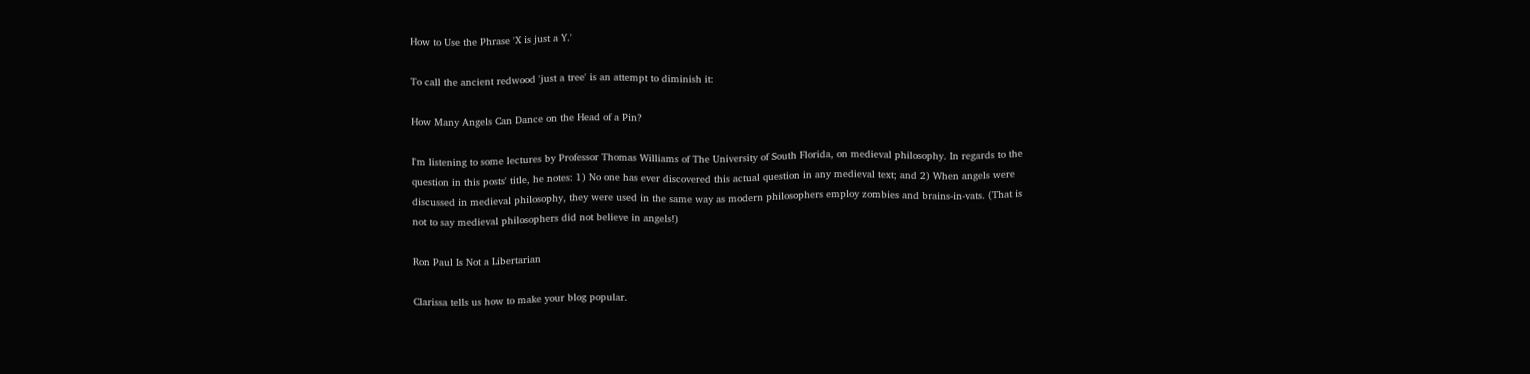How to Use the Phrase 'X is just a Y.'

To call the ancient redwood 'just a tree' is an attempt to diminish it:

How Many Angels Can Dance on the Head of a Pin?

I'm listening to some lectures by Professor Thomas Williams of The University of South Florida, on medieval philosophy. In regards to the question in this posts' title, he notes: 1) No one has ever discovered this actual question in any medieval text; and 2) When angels were discussed in medieval philosophy, they were used in the same way as modern philosophers employ zombies and brains-in-vats. (That is not to say medieval philosophers did not believe in angels!)

Ron Paul Is Not a Libertarian

Clarissa tells us how to make your blog popular.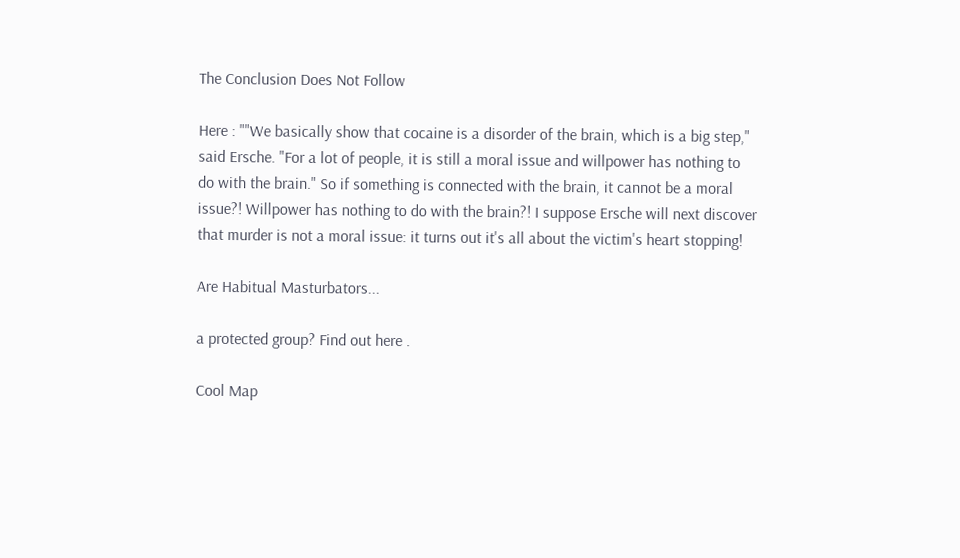The Conclusion Does Not Follow

Here : ""We basically show that cocaine is a disorder of the brain, which is a big step," said Ersche. "For a lot of people, it is still a moral issue and willpower has nothing to do with the brain." So if something is connected with the brain, it cannot be a moral issue?! Willpower has nothing to do with the brain?! I suppose Ersche will next discover that murder is not a moral issue: it turns out it's all about the victim's heart stopping!

Are Habitual Masturbators...

a protected group? Find out here .

Cool Map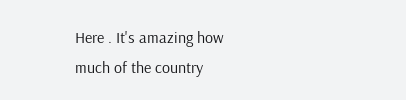Here . It's amazing how much of the country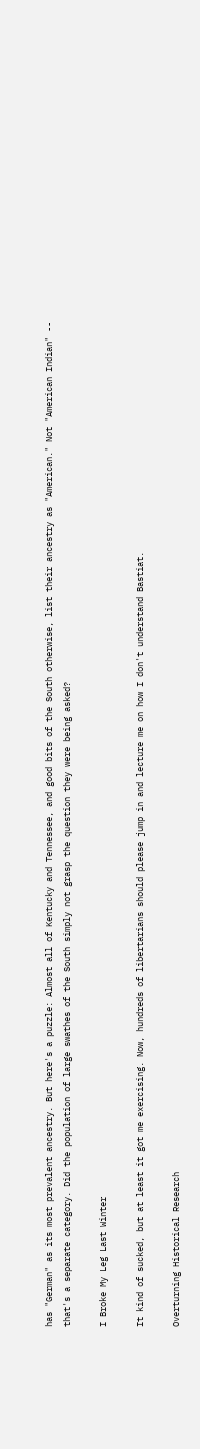has "German" as its most prevalent ancestry. But here's a puzzle: Almost all of Kentucky and Tennessee, and good bits of the South otherwise, list their ancestry as "American." Not "American Indian" -- that's a separate category. Did the population of large swathes of the South simply not grasp the question they were being asked?

I Broke My Leg Last Winter

It kind of sucked, but at least it got me exercising. Now, hundreds of libertarians should please jump in and lecture me on how I don't understand Bastiat.

Overturning Historical Research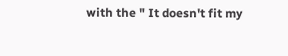with the " It doesn't fit my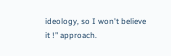ideology, so I won't believe it !" approach.